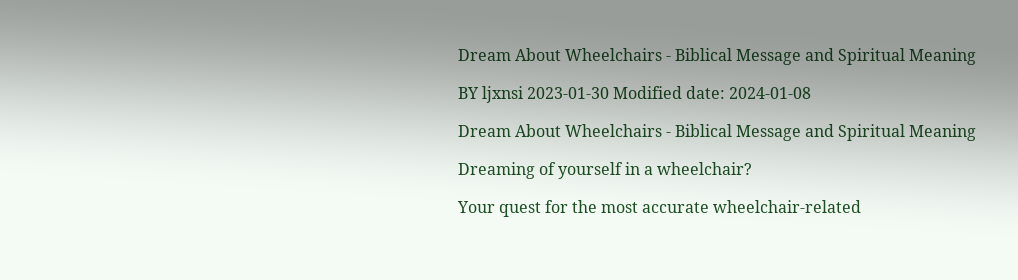Dream About Wheelchairs - Biblical Message and Spiritual Meaning

BY ljxnsi 2023-01-30 Modified date: 2024-01-08

Dream About Wheelchairs - Biblical Message and Spiritual Meaning

Dreaming of yourself in a wheelchair?

Your quest for the most accurate wheelchair-related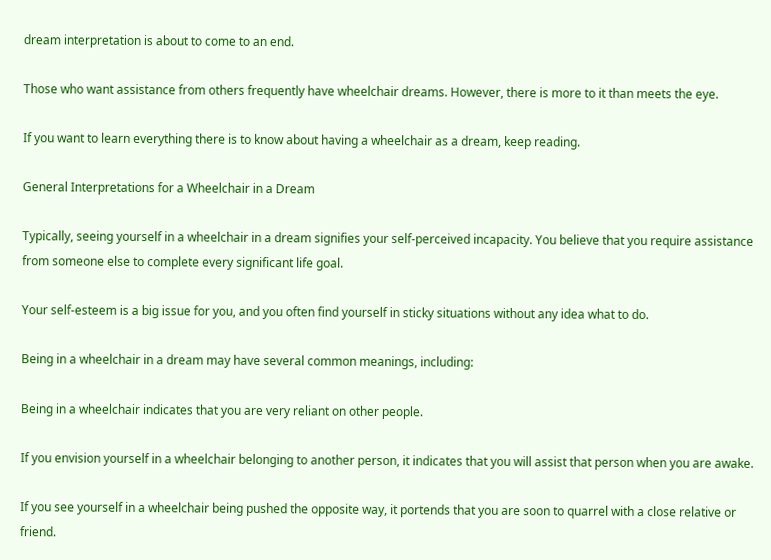dream interpretation is about to come to an end.

Those who want assistance from others frequently have wheelchair dreams. However, there is more to it than meets the eye.

If you want to learn everything there is to know about having a wheelchair as a dream, keep reading.

General Interpretations for a Wheelchair in a Dream

Typically, seeing yourself in a wheelchair in a dream signifies your self-perceived incapacity. You believe that you require assistance from someone else to complete every significant life goal.

Your self-esteem is a big issue for you, and you often find yourself in sticky situations without any idea what to do.

Being in a wheelchair in a dream may have several common meanings, including:

Being in a wheelchair indicates that you are very reliant on other people.

If you envision yourself in a wheelchair belonging to another person, it indicates that you will assist that person when you are awake.

If you see yourself in a wheelchair being pushed the opposite way, it portends that you are soon to quarrel with a close relative or friend.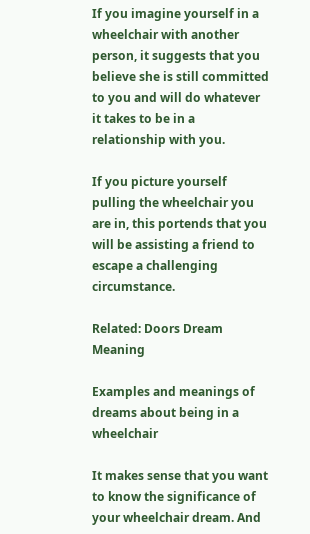If you imagine yourself in a wheelchair with another person, it suggests that you believe she is still committed to you and will do whatever it takes to be in a relationship with you.

If you picture yourself pulling the wheelchair you are in, this portends that you will be assisting a friend to escape a challenging circumstance.

Related: Doors Dream Meaning

Examples and meanings of dreams about being in a wheelchair

It makes sense that you want to know the significance of your wheelchair dream. And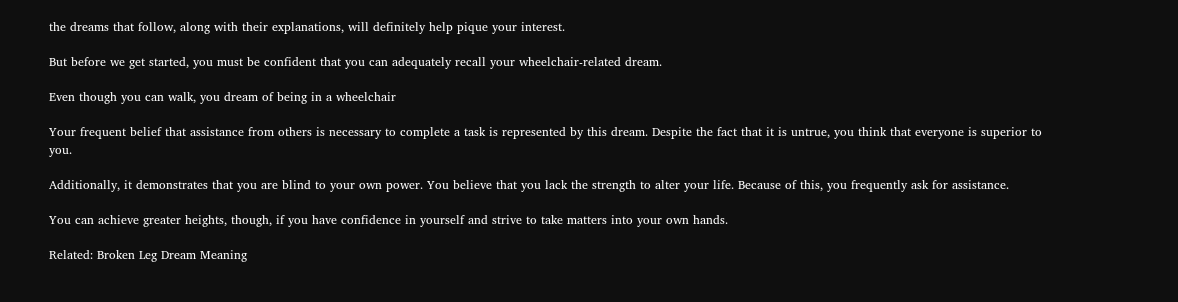the dreams that follow, along with their explanations, will definitely help pique your interest.

But before we get started, you must be confident that you can adequately recall your wheelchair-related dream.

Even though you can walk, you dream of being in a wheelchair

Your frequent belief that assistance from others is necessary to complete a task is represented by this dream. Despite the fact that it is untrue, you think that everyone is superior to you.

Additionally, it demonstrates that you are blind to your own power. You believe that you lack the strength to alter your life. Because of this, you frequently ask for assistance.

You can achieve greater heights, though, if you have confidence in yourself and strive to take matters into your own hands.

Related: Broken Leg Dream Meaning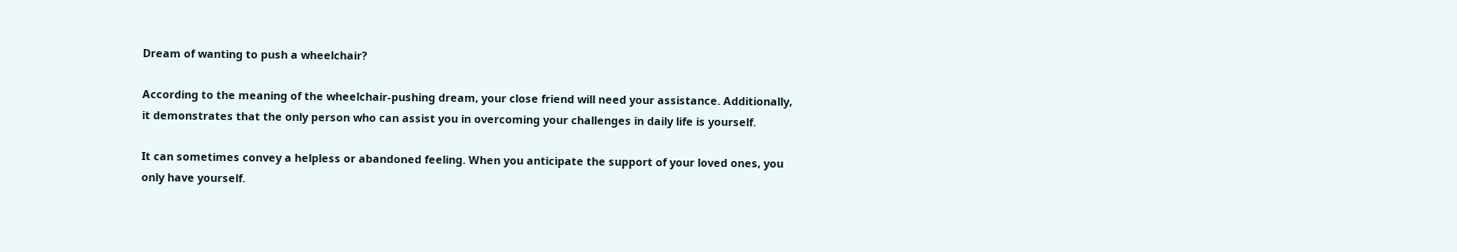Dream of wanting to push a wheelchair?

According to the meaning of the wheelchair-pushing dream, your close friend will need your assistance. Additionally, it demonstrates that the only person who can assist you in overcoming your challenges in daily life is yourself.

It can sometimes convey a helpless or abandoned feeling. When you anticipate the support of your loved ones, you only have yourself.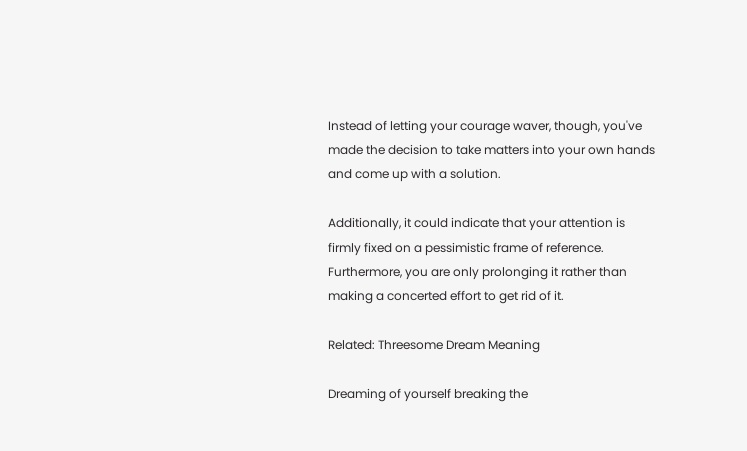Instead of letting your courage waver, though, you've made the decision to take matters into your own hands and come up with a solution.

Additionally, it could indicate that your attention is firmly fixed on a pessimistic frame of reference. Furthermore, you are only prolonging it rather than making a concerted effort to get rid of it.

Related: Threesome Dream Meaning

Dreaming of yourself breaking the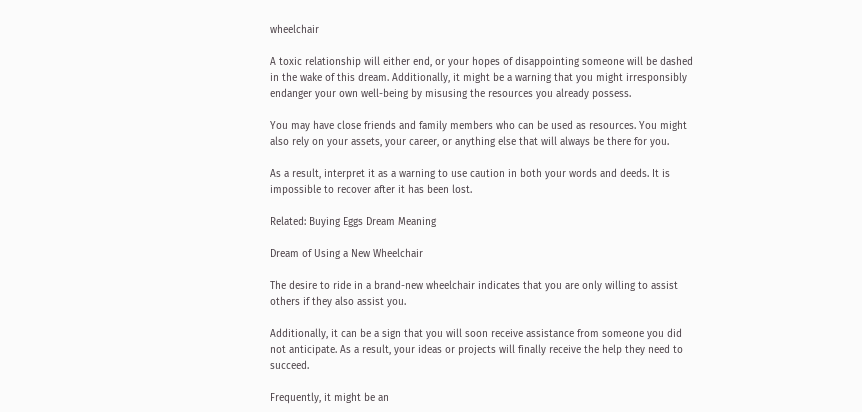wheelchair

A toxic relationship will either end, or your hopes of disappointing someone will be dashed in the wake of this dream. Additionally, it might be a warning that you might irresponsibly endanger your own well-being by misusing the resources you already possess.

You may have close friends and family members who can be used as resources. You might also rely on your assets, your career, or anything else that will always be there for you.

As a result, interpret it as a warning to use caution in both your words and deeds. It is impossible to recover after it has been lost.

Related: Buying Eggs Dream Meaning

Dream of Using a New Wheelchair

The desire to ride in a brand-new wheelchair indicates that you are only willing to assist others if they also assist you.

Additionally, it can be a sign that you will soon receive assistance from someone you did not anticipate. As a result, your ideas or projects will finally receive the help they need to succeed.

Frequently, it might be an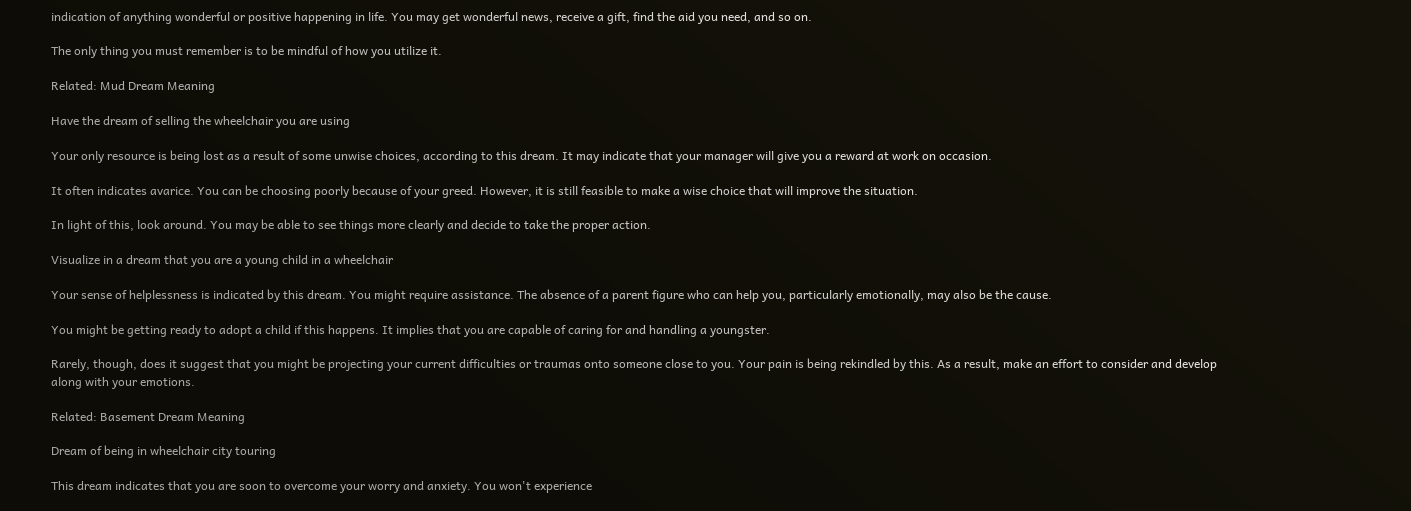indication of anything wonderful or positive happening in life. You may get wonderful news, receive a gift, find the aid you need, and so on.

The only thing you must remember is to be mindful of how you utilize it.

Related: Mud Dream Meaning

Have the dream of selling the wheelchair you are using

Your only resource is being lost as a result of some unwise choices, according to this dream. It may indicate that your manager will give you a reward at work on occasion.

It often indicates avarice. You can be choosing poorly because of your greed. However, it is still feasible to make a wise choice that will improve the situation.

In light of this, look around. You may be able to see things more clearly and decide to take the proper action.

Visualize in a dream that you are a young child in a wheelchair

Your sense of helplessness is indicated by this dream. You might require assistance. The absence of a parent figure who can help you, particularly emotionally, may also be the cause.

You might be getting ready to adopt a child if this happens. It implies that you are capable of caring for and handling a youngster.

Rarely, though, does it suggest that you might be projecting your current difficulties or traumas onto someone close to you. Your pain is being rekindled by this. As a result, make an effort to consider and develop along with your emotions.

Related: Basement Dream Meaning

Dream of being in wheelchair city touring

This dream indicates that you are soon to overcome your worry and anxiety. You won't experience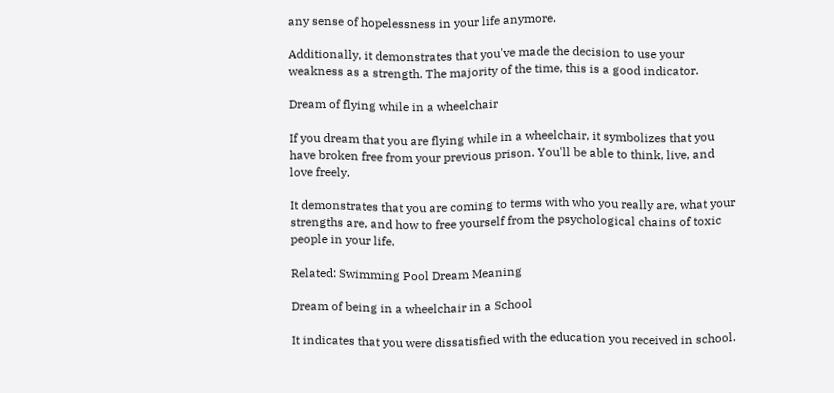any sense of hopelessness in your life anymore.

Additionally, it demonstrates that you've made the decision to use your weakness as a strength. The majority of the time, this is a good indicator.

Dream of flying while in a wheelchair

If you dream that you are flying while in a wheelchair, it symbolizes that you have broken free from your previous prison. You'll be able to think, live, and love freely.

It demonstrates that you are coming to terms with who you really are, what your strengths are, and how to free yourself from the psychological chains of toxic people in your life.

Related: Swimming Pool Dream Meaning

Dream of being in a wheelchair in a School

It indicates that you were dissatisfied with the education you received in school.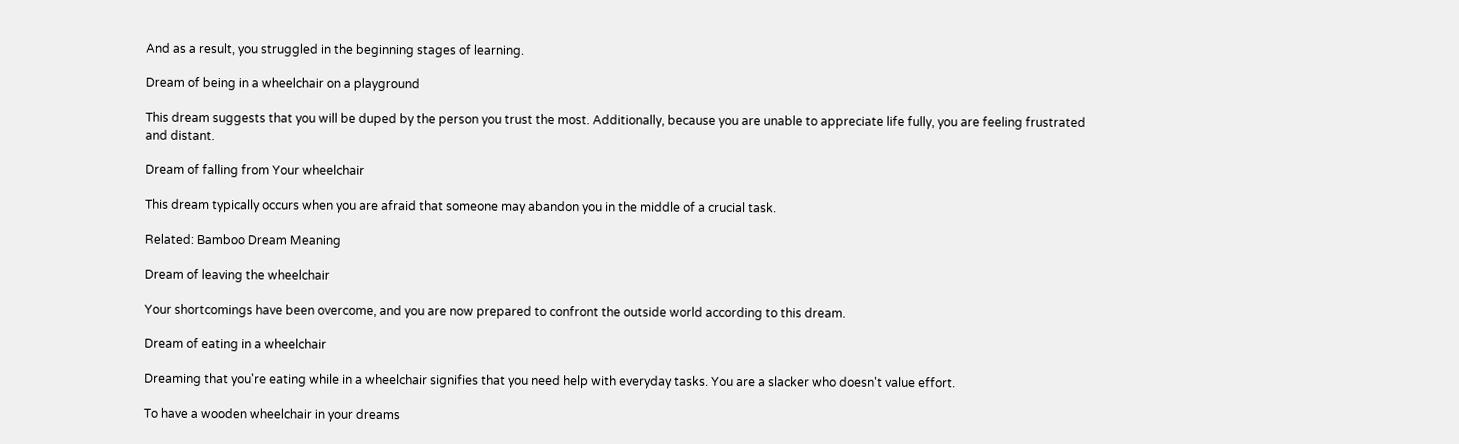And as a result, you struggled in the beginning stages of learning.

Dream of being in a wheelchair on a playground

This dream suggests that you will be duped by the person you trust the most. Additionally, because you are unable to appreciate life fully, you are feeling frustrated and distant.

Dream of falling from Your wheelchair

This dream typically occurs when you are afraid that someone may abandon you in the middle of a crucial task.

Related: Bamboo Dream Meaning

Dream of leaving the wheelchair

Your shortcomings have been overcome, and you are now prepared to confront the outside world according to this dream.

Dream of eating in a wheelchair

Dreaming that you're eating while in a wheelchair signifies that you need help with everyday tasks. You are a slacker who doesn't value effort.

To have a wooden wheelchair in your dreams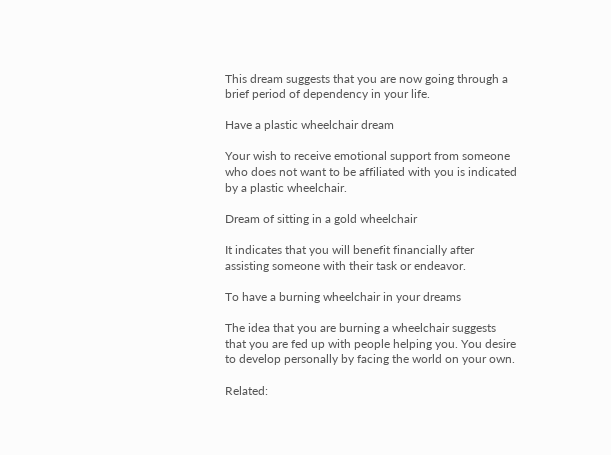This dream suggests that you are now going through a brief period of dependency in your life.

Have a plastic wheelchair dream

Your wish to receive emotional support from someone who does not want to be affiliated with you is indicated by a plastic wheelchair.

Dream of sitting in a gold wheelchair

It indicates that you will benefit financially after assisting someone with their task or endeavor.

To have a burning wheelchair in your dreams

The idea that you are burning a wheelchair suggests that you are fed up with people helping you. You desire to develop personally by facing the world on your own.

Related: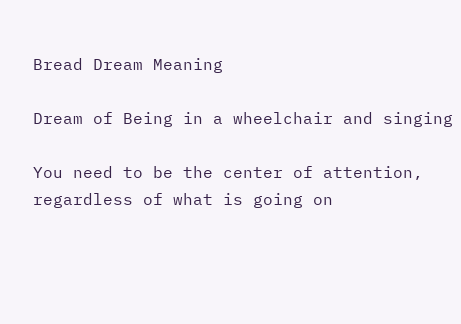Bread Dream Meaning

Dream of Being in a wheelchair and singing

You need to be the center of attention, regardless of what is going on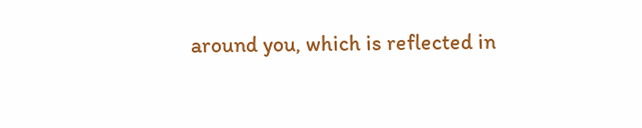around you, which is reflected in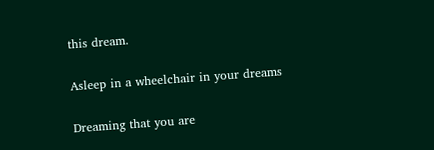this dream.

Asleep in a wheelchair in your dreams

Dreaming that you are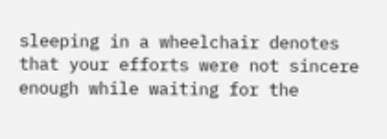sleeping in a wheelchair denotes that your efforts were not sincere enough while waiting for the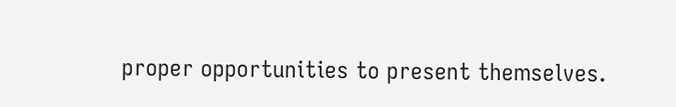proper opportunities to present themselves.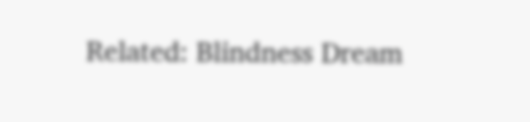Related: Blindness Dream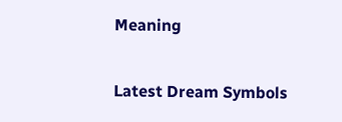Meaning


Latest Dream Symbols